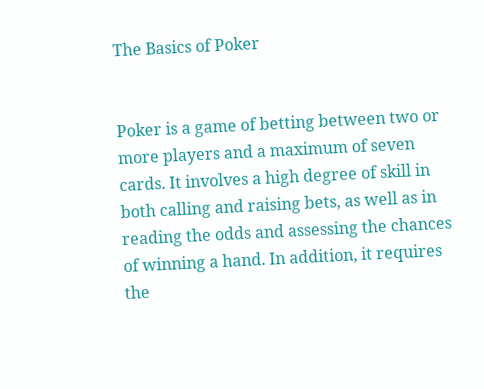The Basics of Poker


Poker is a game of betting between two or more players and a maximum of seven cards. It involves a high degree of skill in both calling and raising bets, as well as in reading the odds and assessing the chances of winning a hand. In addition, it requires the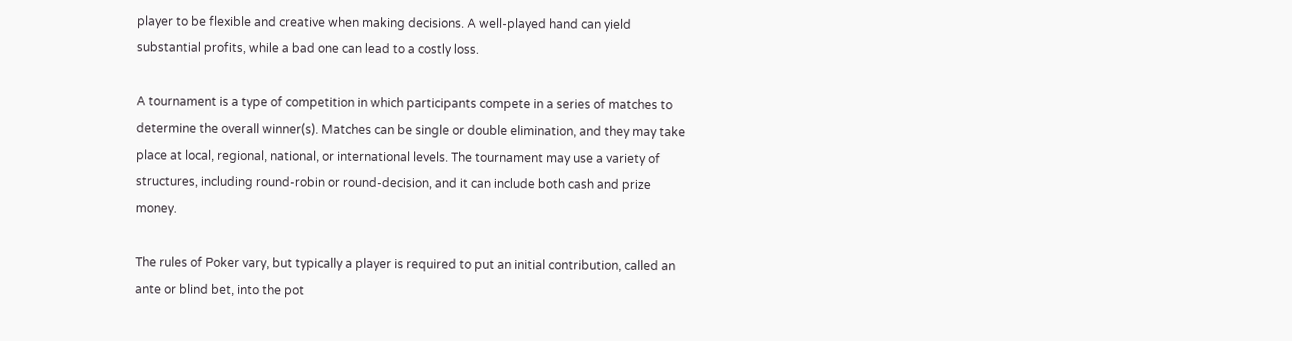player to be flexible and creative when making decisions. A well-played hand can yield substantial profits, while a bad one can lead to a costly loss.

A tournament is a type of competition in which participants compete in a series of matches to determine the overall winner(s). Matches can be single or double elimination, and they may take place at local, regional, national, or international levels. The tournament may use a variety of structures, including round-robin or round-decision, and it can include both cash and prize money.

The rules of Poker vary, but typically a player is required to put an initial contribution, called an ante or blind bet, into the pot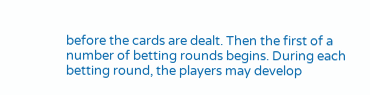before the cards are dealt. Then the first of a number of betting rounds begins. During each betting round, the players may develop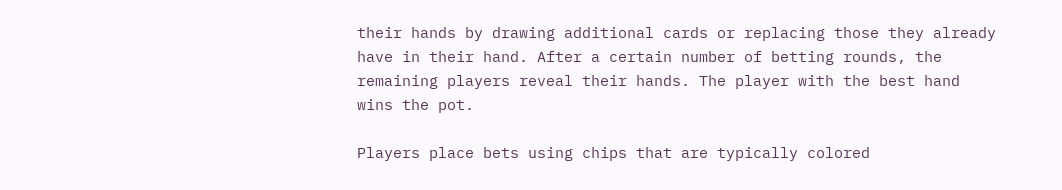their hands by drawing additional cards or replacing those they already have in their hand. After a certain number of betting rounds, the remaining players reveal their hands. The player with the best hand wins the pot.

Players place bets using chips that are typically colored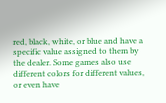red, black, white, or blue and have a specific value assigned to them by the dealer. Some games also use different colors for different values, or even have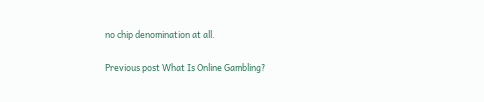no chip denomination at all.

Previous post What Is Online Gambling?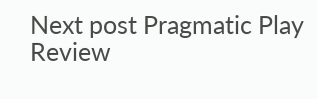Next post Pragmatic Play Review